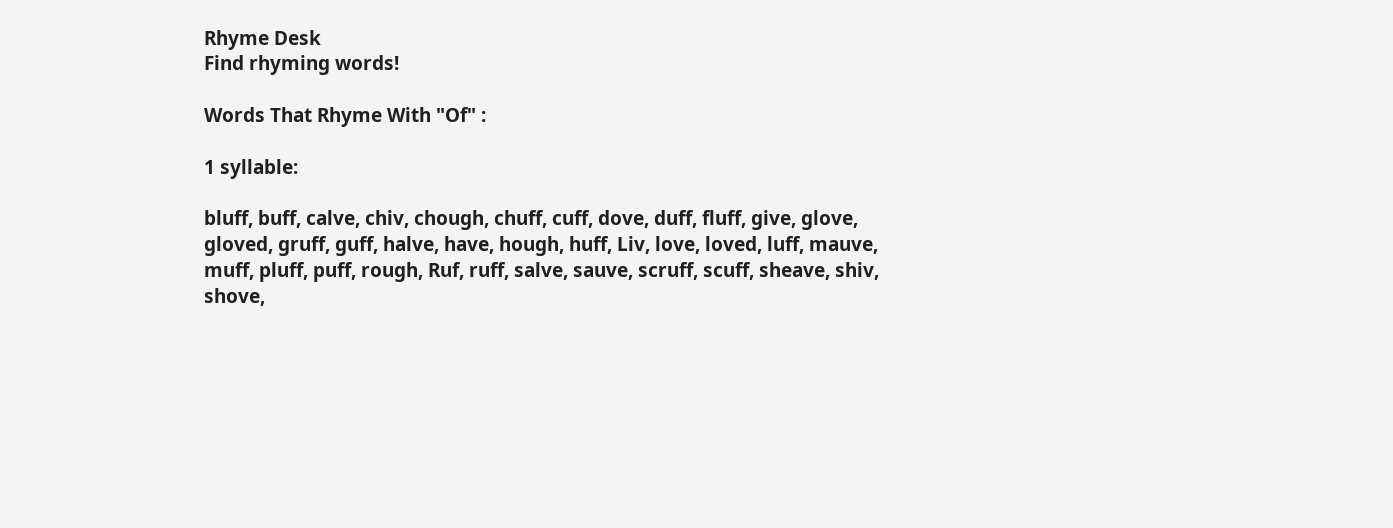Rhyme Desk
Find rhyming words!

Words That Rhyme With "Of" :

1 syllable:

bluff, buff, calve, chiv, chough, chuff, cuff, dove, duff, fluff, give, glove, gloved, gruff, guff, halve, have, hough, huff, Liv, love, loved, luff, mauve, muff, pluff, puff, rough, Ruf, ruff, salve, sauve, scruff, scuff, sheave, shiv, shove,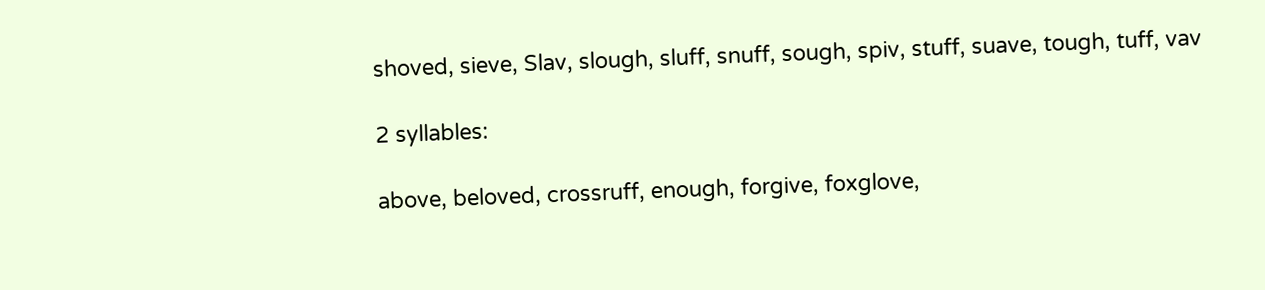shoved, sieve, Slav, slough, sluff, snuff, sough, spiv, stuff, suave, tough, tuff, vav

2 syllables:

above, beloved, crossruff, enough, forgive, foxglove,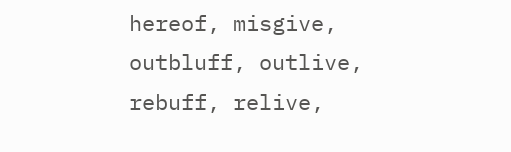hereof, misgive, outbluff, outlive, rebuff, relive,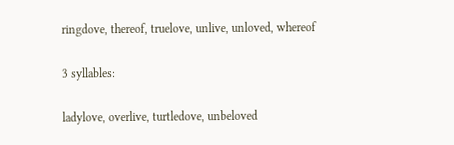ringdove, thereof, truelove, unlive, unloved, whereof

3 syllables:

ladylove, overlive, turtledove, unbeloved